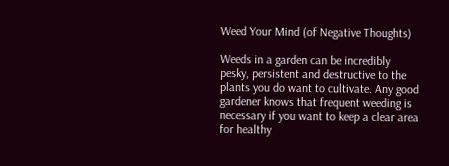Weed Your Mind (of Negative Thoughts)

Weeds in a garden can be incredibly pesky, persistent and destructive to the plants you do want to cultivate. Any good gardener knows that frequent weeding is necessary if you want to keep a clear area for healthy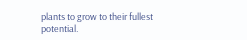plants to grow to their fullest potential.